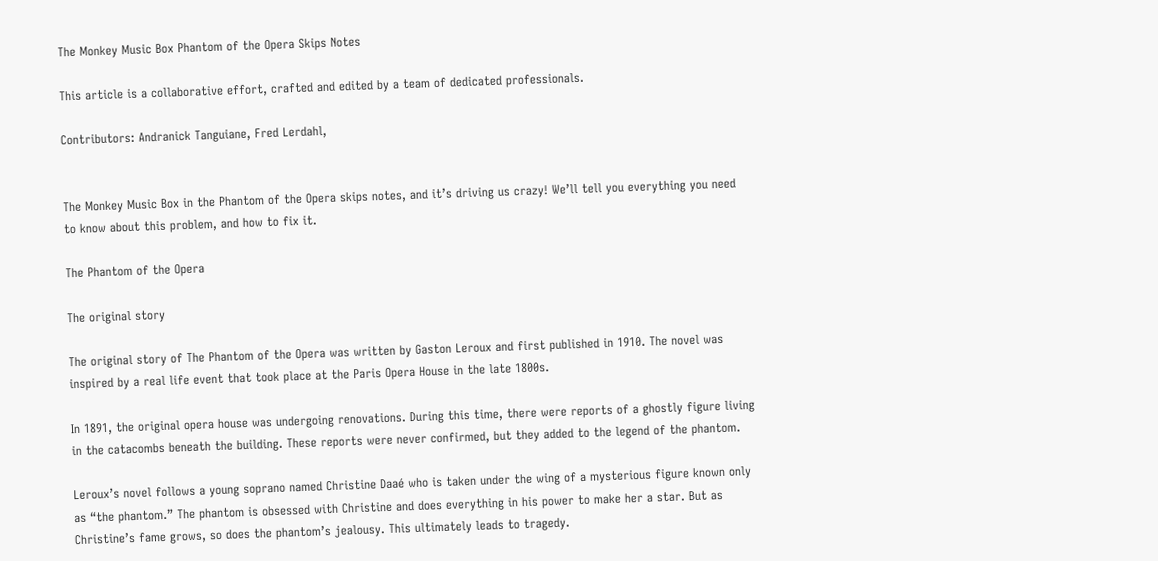The Monkey Music Box Phantom of the Opera Skips Notes

This article is a collaborative effort, crafted and edited by a team of dedicated professionals.

Contributors: Andranick Tanguiane, Fred Lerdahl,


The Monkey Music Box in the Phantom of the Opera skips notes, and it’s driving us crazy! We’ll tell you everything you need to know about this problem, and how to fix it.

The Phantom of the Opera

The original story

The original story of The Phantom of the Opera was written by Gaston Leroux and first published in 1910. The novel was inspired by a real life event that took place at the Paris Opera House in the late 1800s.

In 1891, the original opera house was undergoing renovations. During this time, there were reports of a ghostly figure living in the catacombs beneath the building. These reports were never confirmed, but they added to the legend of the phantom.

Leroux’s novel follows a young soprano named Christine Daaé who is taken under the wing of a mysterious figure known only as “the phantom.” The phantom is obsessed with Christine and does everything in his power to make her a star. But as Christine’s fame grows, so does the phantom’s jealousy. This ultimately leads to tragedy.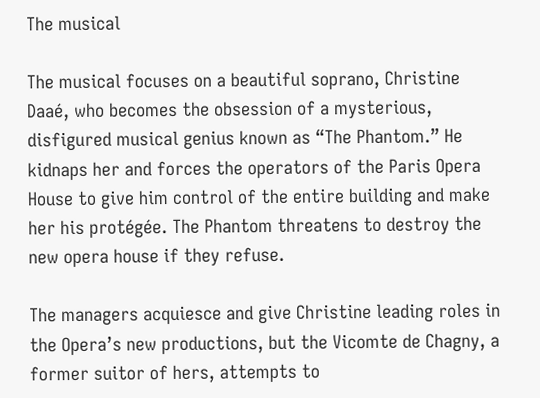The musical

The musical focuses on a beautiful soprano, Christine Daaé, who becomes the obsession of a mysterious, disfigured musical genius known as “The Phantom.” He kidnaps her and forces the operators of the Paris Opera House to give him control of the entire building and make her his protégée. The Phantom threatens to destroy the new opera house if they refuse.

The managers acquiesce and give Christine leading roles in the Opera’s new productions, but the Vicomte de Chagny, a former suitor of hers, attempts to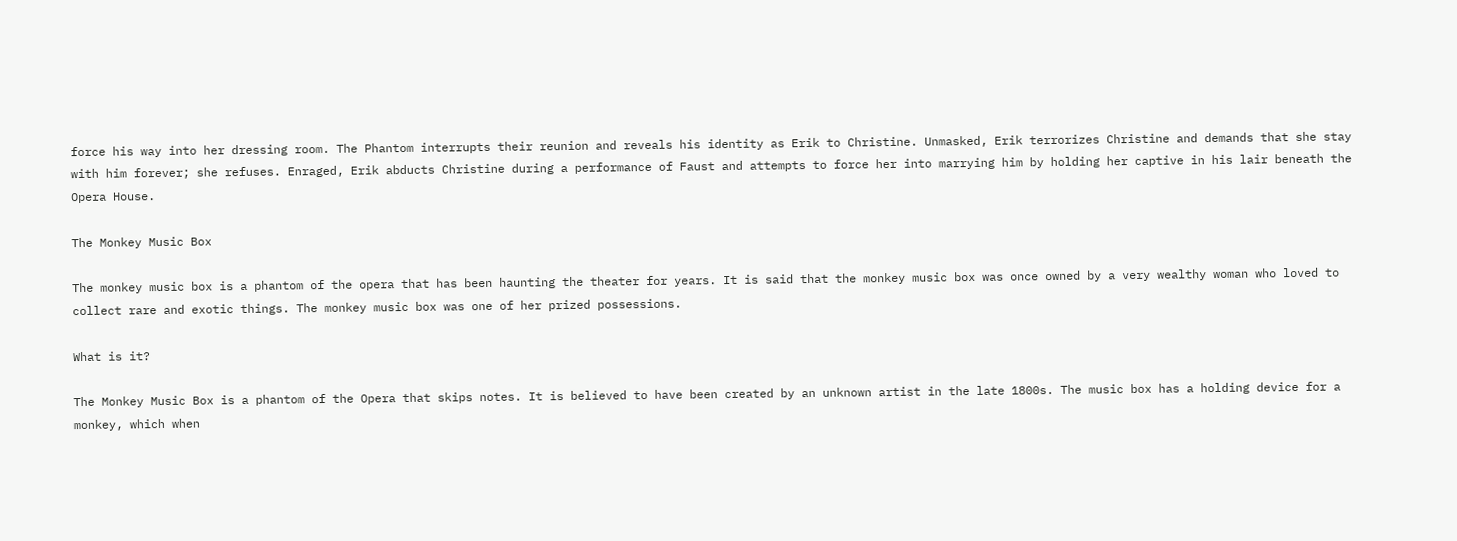force his way into her dressing room. The Phantom interrupts their reunion and reveals his identity as Erik to Christine. Unmasked, Erik terrorizes Christine and demands that she stay with him forever; she refuses. Enraged, Erik abducts Christine during a performance of Faust and attempts to force her into marrying him by holding her captive in his lair beneath the Opera House.

The Monkey Music Box

The monkey music box is a phantom of the opera that has been haunting the theater for years. It is said that the monkey music box was once owned by a very wealthy woman who loved to collect rare and exotic things. The monkey music box was one of her prized possessions.

What is it?

The Monkey Music Box is a phantom of the Opera that skips notes. It is believed to have been created by an unknown artist in the late 1800s. The music box has a holding device for a monkey, which when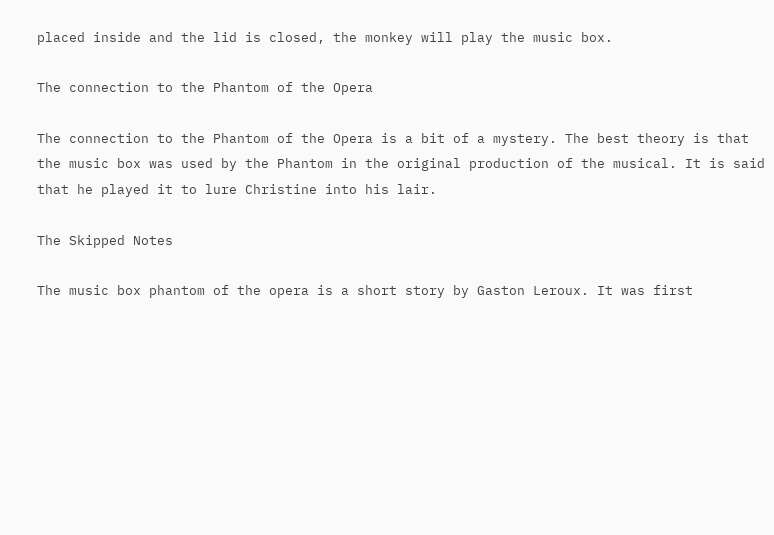placed inside and the lid is closed, the monkey will play the music box.

The connection to the Phantom of the Opera

The connection to the Phantom of the Opera is a bit of a mystery. The best theory is that the music box was used by the Phantom in the original production of the musical. It is said that he played it to lure Christine into his lair.

The Skipped Notes

The music box phantom of the opera is a short story by Gaston Leroux. It was first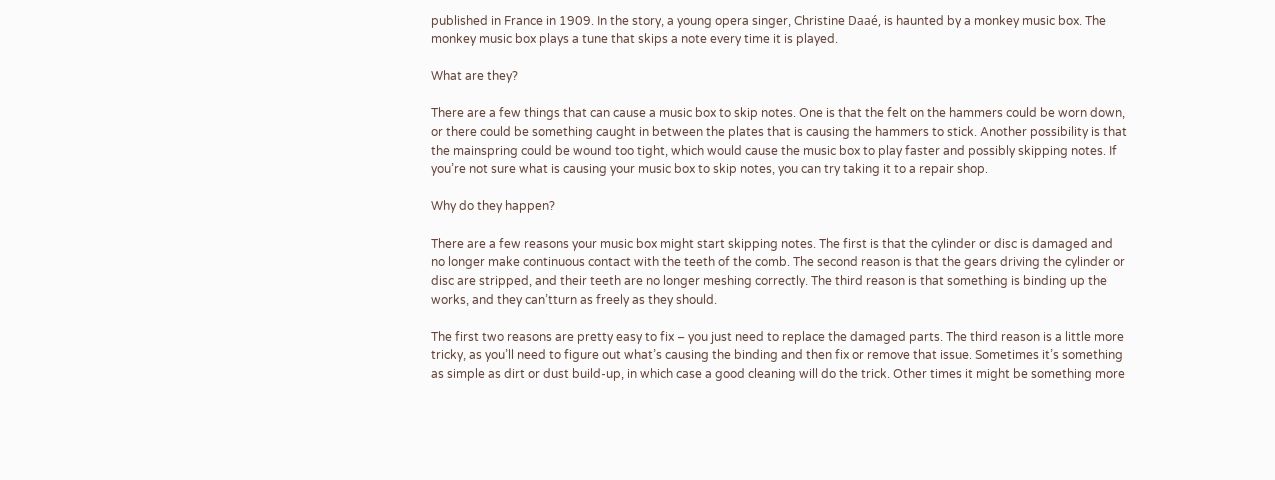published in France in 1909. In the story, a young opera singer, Christine Daaé, is haunted by a monkey music box. The monkey music box plays a tune that skips a note every time it is played.

What are they?

There are a few things that can cause a music box to skip notes. One is that the felt on the hammers could be worn down, or there could be something caught in between the plates that is causing the hammers to stick. Another possibility is that the mainspring could be wound too tight, which would cause the music box to play faster and possibly skipping notes. If you’re not sure what is causing your music box to skip notes, you can try taking it to a repair shop.

Why do they happen?

There are a few reasons your music box might start skipping notes. The first is that the cylinder or disc is damaged and no longer make continuous contact with the teeth of the comb. The second reason is that the gears driving the cylinder or disc are stripped, and their teeth are no longer meshing correctly. The third reason is that something is binding up the works, and they can’tturn as freely as they should.

The first two reasons are pretty easy to fix – you just need to replace the damaged parts. The third reason is a little more tricky, as you’ll need to figure out what’s causing the binding and then fix or remove that issue. Sometimes it’s something as simple as dirt or dust build-up, in which case a good cleaning will do the trick. Other times it might be something more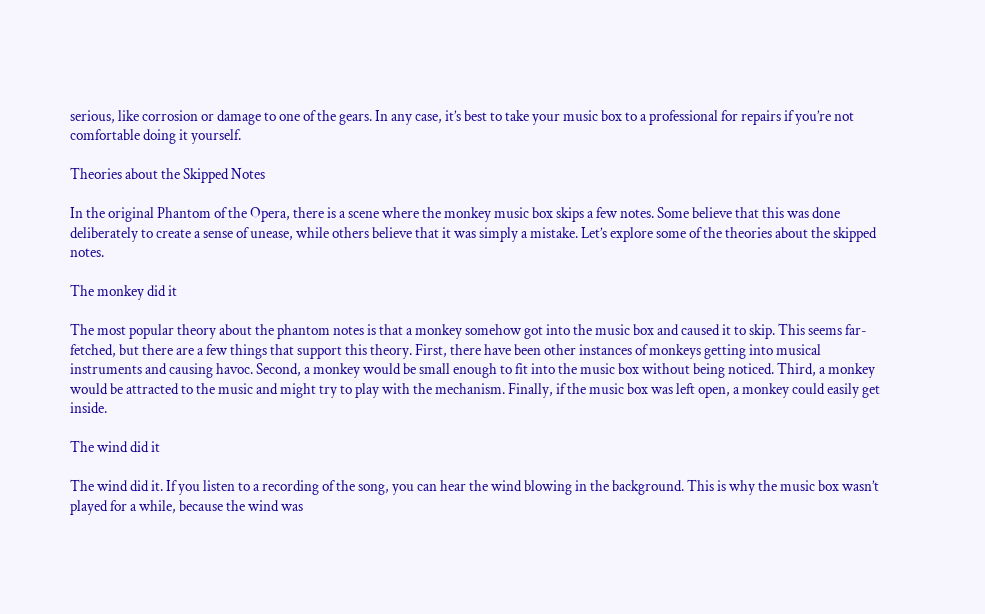serious, like corrosion or damage to one of the gears. In any case, it’s best to take your music box to a professional for repairs if you’re not comfortable doing it yourself.

Theories about the Skipped Notes

In the original Phantom of the Opera, there is a scene where the monkey music box skips a few notes. Some believe that this was done deliberately to create a sense of unease, while others believe that it was simply a mistake. Let’s explore some of the theories about the skipped notes.

The monkey did it

The most popular theory about the phantom notes is that a monkey somehow got into the music box and caused it to skip. This seems far-fetched, but there are a few things that support this theory. First, there have been other instances of monkeys getting into musical instruments and causing havoc. Second, a monkey would be small enough to fit into the music box without being noticed. Third, a monkey would be attracted to the music and might try to play with the mechanism. Finally, if the music box was left open, a monkey could easily get inside.

The wind did it

The wind did it. If you listen to a recording of the song, you can hear the wind blowing in the background. This is why the music box wasn’t played for a while, because the wind was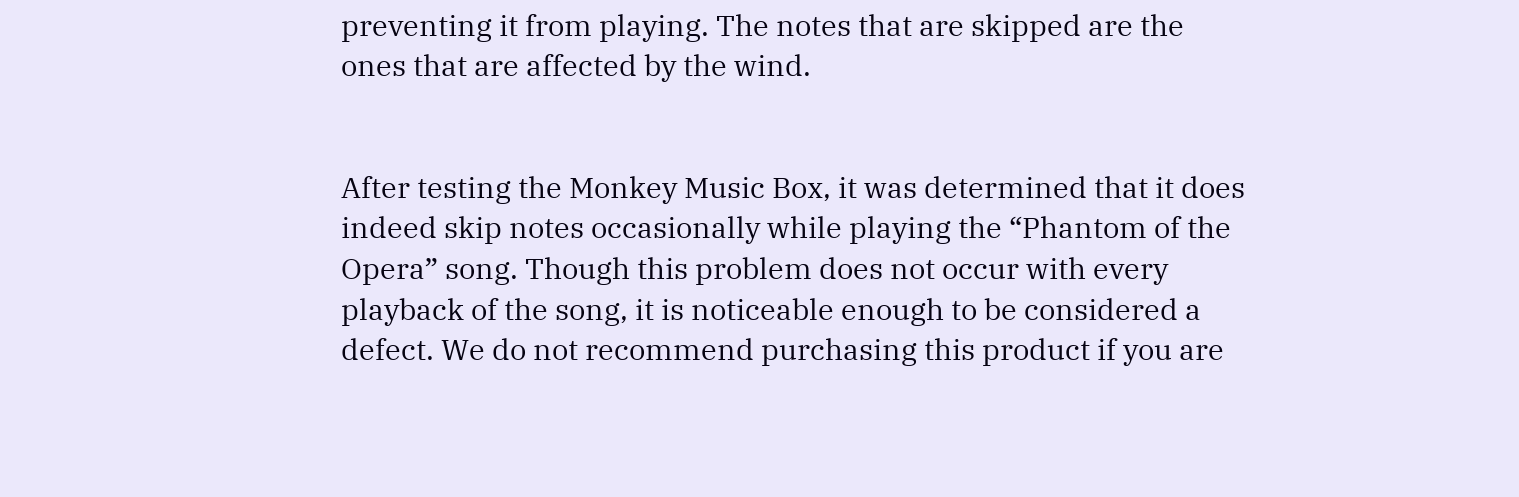preventing it from playing. The notes that are skipped are the ones that are affected by the wind.


After testing the Monkey Music Box, it was determined that it does indeed skip notes occasionally while playing the “Phantom of the Opera” song. Though this problem does not occur with every playback of the song, it is noticeable enough to be considered a defect. We do not recommend purchasing this product if you are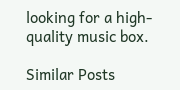looking for a high-quality music box.

Similar Posts